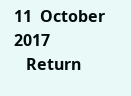11  October  2017
   Return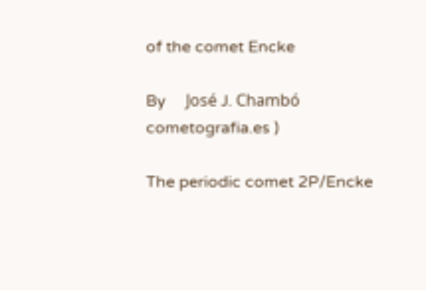of the comet Encke

By     José J. Chambó
cometografia.es )

The periodic comet 2P/Encke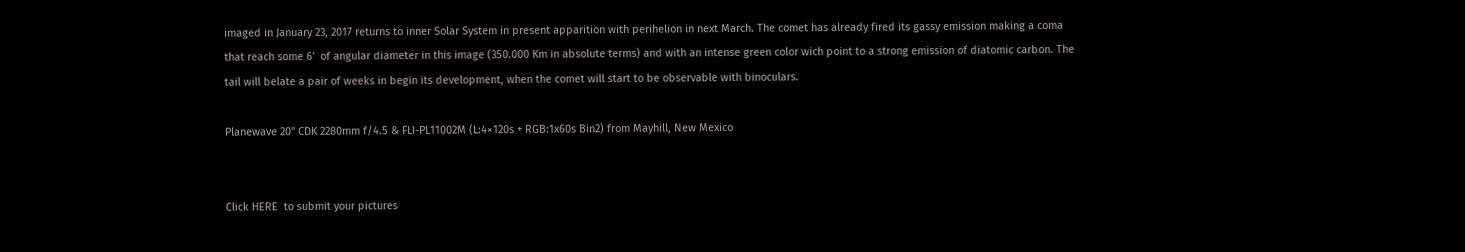imaged in January 23, 2017 returns to inner Solar System in present apparition with perihelion in next March. The comet has already fired its gassy emission making a coma that reach some 6'  of angular diameter in this image (350.000 Km in absolute terms) and with an intense green color wich point to a strong emission of diatomic carbon. The tail will belate a pair of weeks in begin its development, when the comet will start to be observable with binoculars.

Planewave 20" CDK 2280mm f/4.5 & FLI-PL11002M (L:4×120s + RGB:1x60s Bin2) from Mayhill, New Mexico


Click HERE  to submit your pictures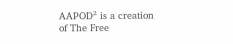AAPOD² is a creation of The Free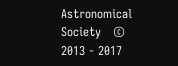Astronomical Society   © 2013 - 2017